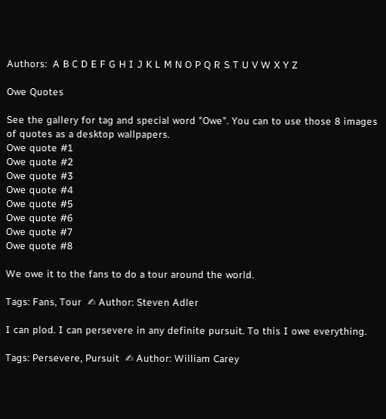Authors:  A B C D E F G H I J K L M N O P Q R S T U V W X Y Z

Owe Quotes

See the gallery for tag and special word "Owe". You can to use those 8 images of quotes as a desktop wallpapers.
Owe quote #1
Owe quote #2
Owe quote #3
Owe quote #4
Owe quote #5
Owe quote #6
Owe quote #7
Owe quote #8

We owe it to the fans to do a tour around the world.

Tags: Fans, Tour  ✍ Author: Steven Adler

I can plod. I can persevere in any definite pursuit. To this I owe everything.

Tags: Persevere, Pursuit  ✍ Author: William Carey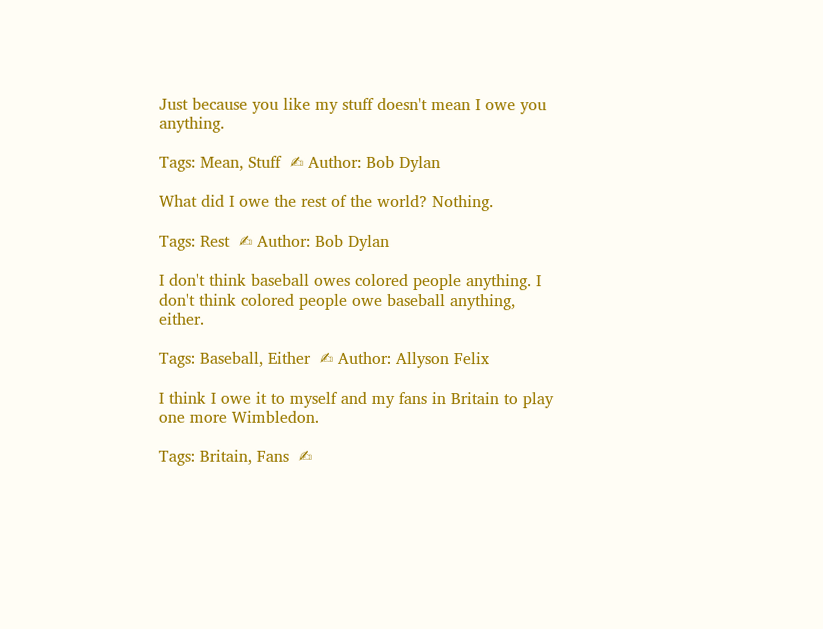Just because you like my stuff doesn't mean I owe you anything.

Tags: Mean, Stuff  ✍ Author: Bob Dylan

What did I owe the rest of the world? Nothing.

Tags: Rest  ✍ Author: Bob Dylan

I don't think baseball owes colored people anything. I don't think colored people owe baseball anything, either.

Tags: Baseball, Either  ✍ Author: Allyson Felix

I think I owe it to myself and my fans in Britain to play one more Wimbledon.

Tags: Britain, Fans  ✍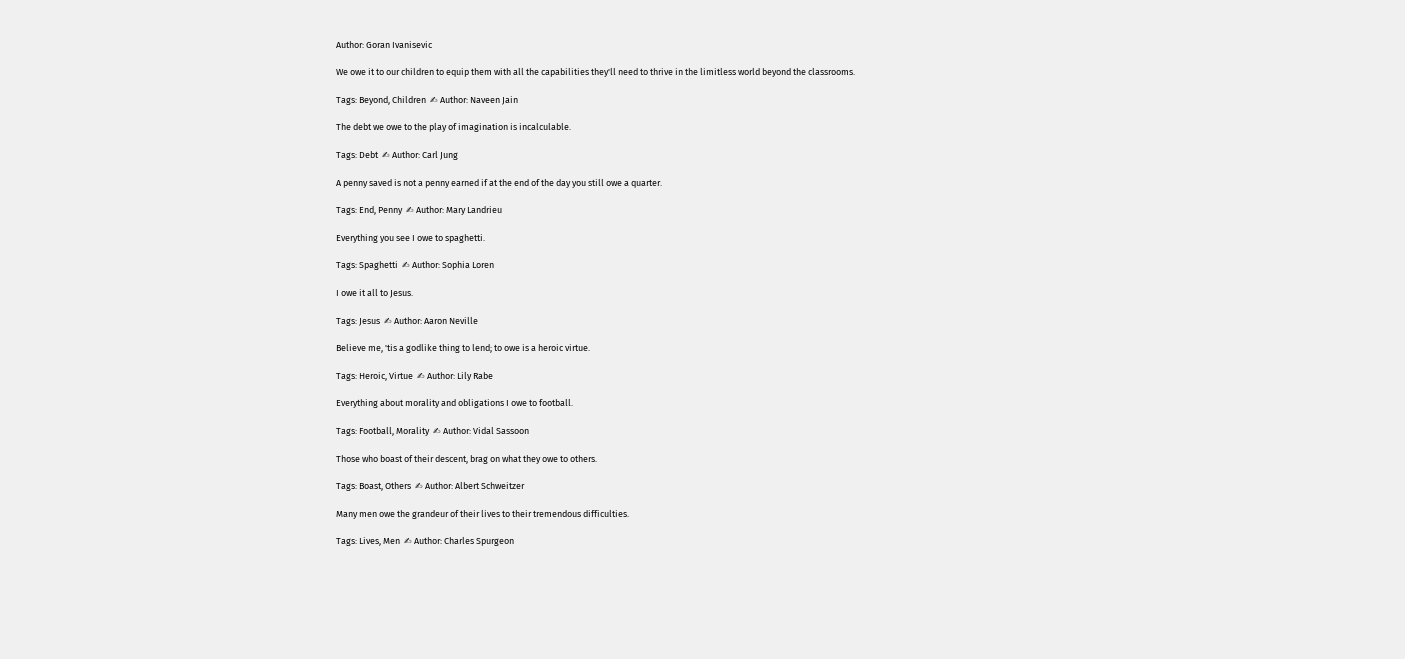Author: Goran Ivanisevic

We owe it to our children to equip them with all the capabilities they'll need to thrive in the limitless world beyond the classrooms.

Tags: Beyond, Children  ✍ Author: Naveen Jain

The debt we owe to the play of imagination is incalculable.

Tags: Debt  ✍ Author: Carl Jung

A penny saved is not a penny earned if at the end of the day you still owe a quarter.

Tags: End, Penny  ✍ Author: Mary Landrieu

Everything you see I owe to spaghetti.

Tags: Spaghetti  ✍ Author: Sophia Loren

I owe it all to Jesus.

Tags: Jesus  ✍ Author: Aaron Neville

Believe me, 'tis a godlike thing to lend; to owe is a heroic virtue.

Tags: Heroic, Virtue  ✍ Author: Lily Rabe

Everything about morality and obligations I owe to football.

Tags: Football, Morality  ✍ Author: Vidal Sassoon

Those who boast of their descent, brag on what they owe to others.

Tags: Boast, Others  ✍ Author: Albert Schweitzer

Many men owe the grandeur of their lives to their tremendous difficulties.

Tags: Lives, Men  ✍ Author: Charles Spurgeon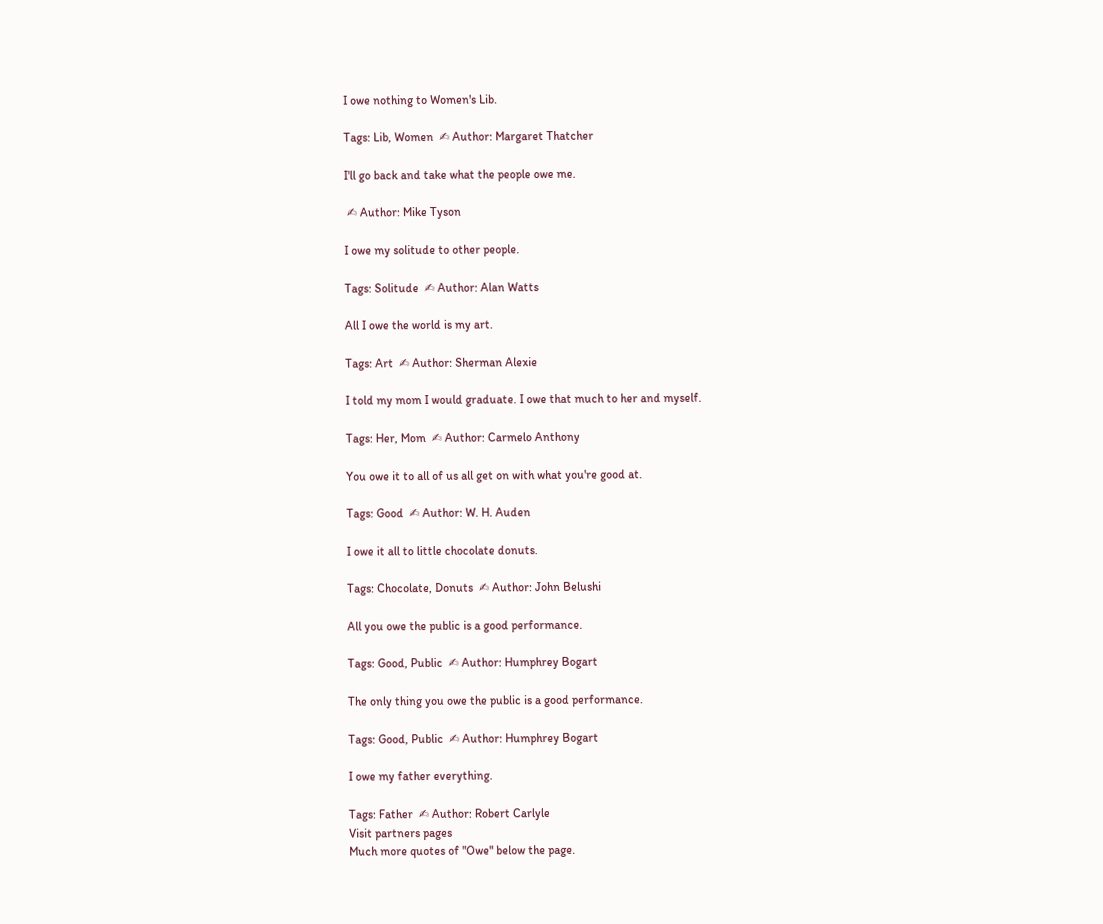I owe nothing to Women's Lib.

Tags: Lib, Women  ✍ Author: Margaret Thatcher

I'll go back and take what the people owe me.

 ✍ Author: Mike Tyson

I owe my solitude to other people.

Tags: Solitude  ✍ Author: Alan Watts

All I owe the world is my art.

Tags: Art  ✍ Author: Sherman Alexie

I told my mom I would graduate. I owe that much to her and myself.

Tags: Her, Mom  ✍ Author: Carmelo Anthony

You owe it to all of us all get on with what you're good at.

Tags: Good  ✍ Author: W. H. Auden

I owe it all to little chocolate donuts.

Tags: Chocolate, Donuts  ✍ Author: John Belushi

All you owe the public is a good performance.

Tags: Good, Public  ✍ Author: Humphrey Bogart

The only thing you owe the public is a good performance.

Tags: Good, Public  ✍ Author: Humphrey Bogart

I owe my father everything.

Tags: Father  ✍ Author: Robert Carlyle
Visit partners pages
Much more quotes of "Owe" below the page.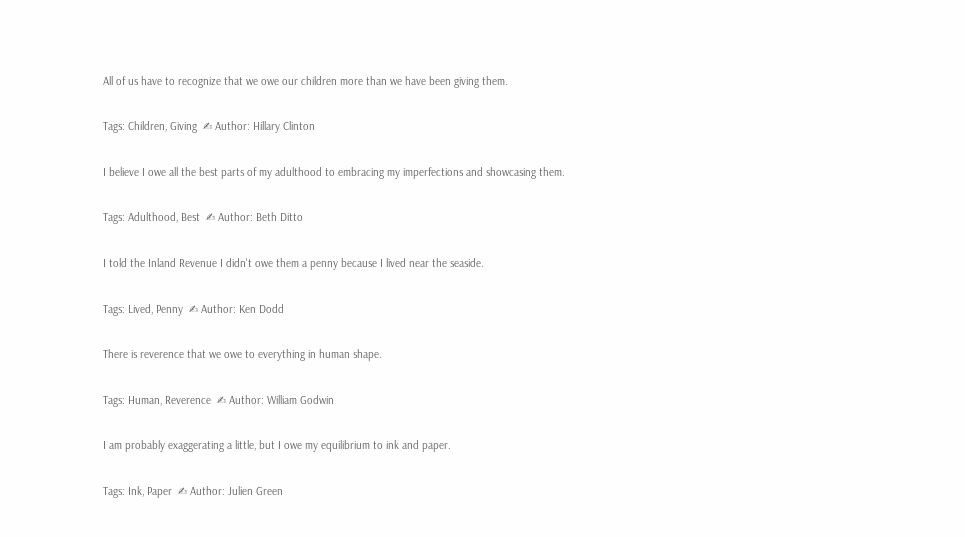All of us have to recognize that we owe our children more than we have been giving them.

Tags: Children, Giving  ✍ Author: Hillary Clinton

I believe I owe all the best parts of my adulthood to embracing my imperfections and showcasing them.

Tags: Adulthood, Best  ✍ Author: Beth Ditto

I told the Inland Revenue I didn't owe them a penny because I lived near the seaside.

Tags: Lived, Penny  ✍ Author: Ken Dodd

There is reverence that we owe to everything in human shape.

Tags: Human, Reverence  ✍ Author: William Godwin

I am probably exaggerating a little, but I owe my equilibrium to ink and paper.

Tags: Ink, Paper  ✍ Author: Julien Green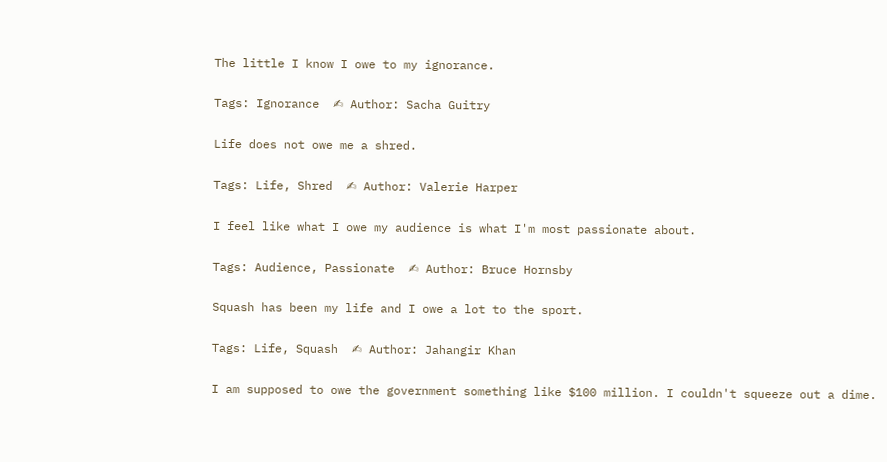The little I know I owe to my ignorance.

Tags: Ignorance  ✍ Author: Sacha Guitry

Life does not owe me a shred.

Tags: Life, Shred  ✍ Author: Valerie Harper

I feel like what I owe my audience is what I'm most passionate about.

Tags: Audience, Passionate  ✍ Author: Bruce Hornsby

Squash has been my life and I owe a lot to the sport.

Tags: Life, Squash  ✍ Author: Jahangir Khan

I am supposed to owe the government something like $100 million. I couldn't squeeze out a dime.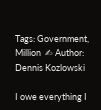Tags: Government, Million  ✍ Author: Dennis Kozlowski

I owe everything I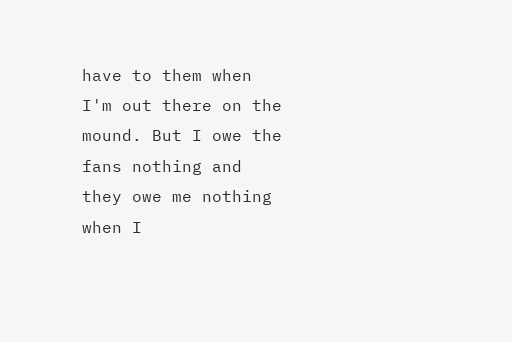have to them when I'm out there on the mound. But I owe the fans nothing and they owe me nothing when I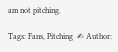am not pitching.

Tags: Fans, Pitching  ✍ Author: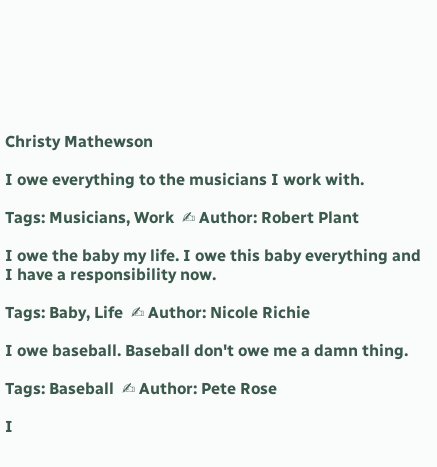Christy Mathewson

I owe everything to the musicians I work with.

Tags: Musicians, Work  ✍ Author: Robert Plant

I owe the baby my life. I owe this baby everything and I have a responsibility now.

Tags: Baby, Life  ✍ Author: Nicole Richie

I owe baseball. Baseball don't owe me a damn thing.

Tags: Baseball  ✍ Author: Pete Rose

I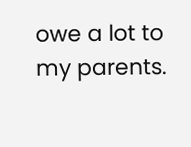owe a lot to my parents.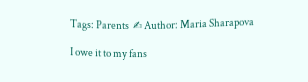Tags: Parents  ✍ Author: Maria Sharapova

I owe it to my fans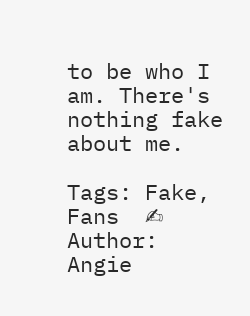to be who I am. There's nothing fake about me.

Tags: Fake, Fans  ✍ Author: Angie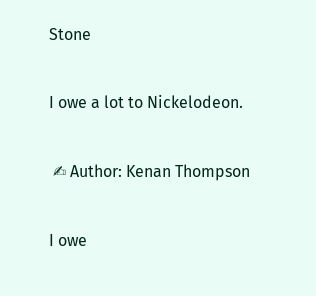Stone

I owe a lot to Nickelodeon.

 ✍ Author: Kenan Thompson

I owe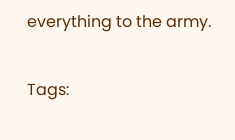everything to the army.

Tags: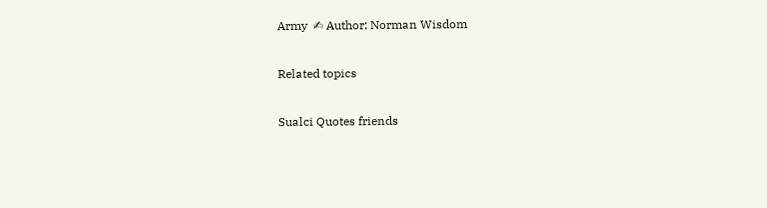Army  ✍ Author: Norman Wisdom

Related topics

Sualci Quotes friends